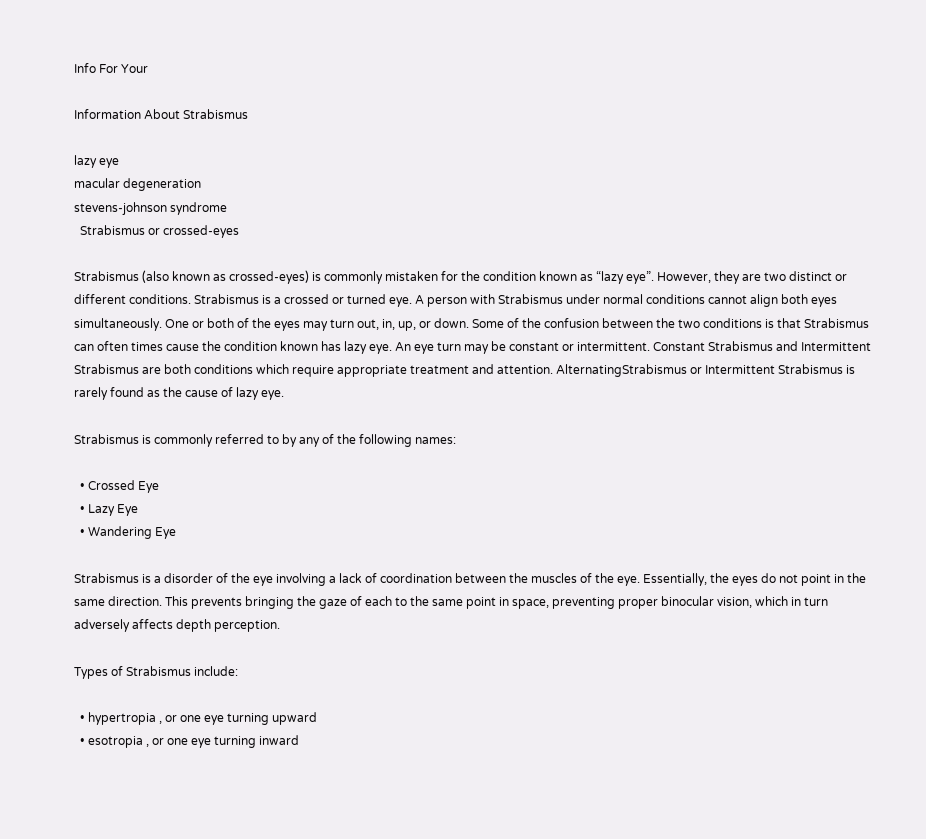Info For Your

Information About Strabismus

lazy eye
macular degeneration
stevens-johnson syndrome
  Strabismus or crossed-eyes

Strabismus (also known as crossed-eyes) is commonly mistaken for the condition known as “lazy eye”. However, they are two distinct or different conditions. Strabismus is a crossed or turned eye. A person with Strabismus under normal conditions cannot align both eyes simultaneously. One or both of the eyes may turn out, in, up, or down. Some of the confusion between the two conditions is that Strabismus can often times cause the condition known has lazy eye. An eye turn may be constant or intermittent. Constant Strabismus and Intermittent Strabismus are both conditions which require appropriate treatment and attention. AlternatingStrabismus or Intermittent Strabismus is rarely found as the cause of lazy eye.

Strabismus is commonly referred to by any of the following names:

  • Crossed Eye
  • Lazy Eye
  • Wandering Eye

Strabismus is a disorder of the eye involving a lack of coordination between the muscles of the eye. Essentially, the eyes do not point in the same direction. This prevents bringing the gaze of each to the same point in space, preventing proper binocular vision, which in turn adversely affects depth perception.

Types of Strabismus include:

  • hypertropia , or one eye turning upward
  • esotropia , or one eye turning inward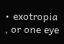• exotropia , or one eye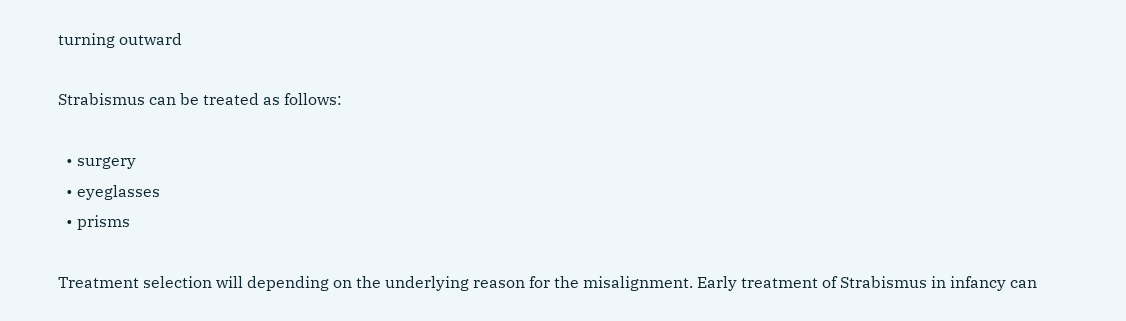turning outward

Strabismus can be treated as follows:

  • surgery
  • eyeglasses
  • prisms

Treatment selection will depending on the underlying reason for the misalignment. Early treatment of Strabismus in infancy can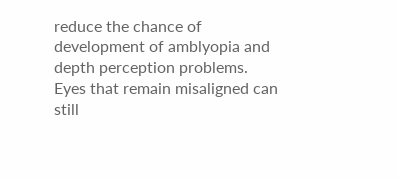reduce the chance of development of amblyopia and depth perception problems. Eyes that remain misaligned can still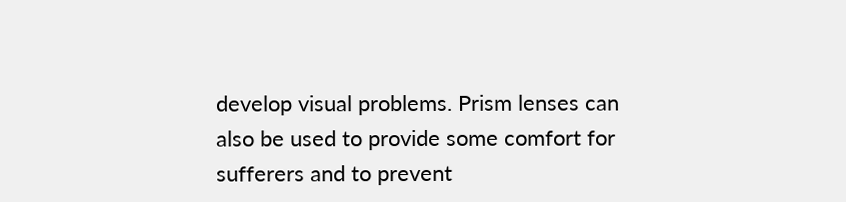develop visual problems. Prism lenses can also be used to provide some comfort for sufferers and to prevent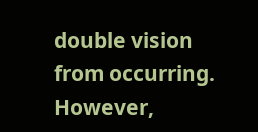double vision from occurring. However,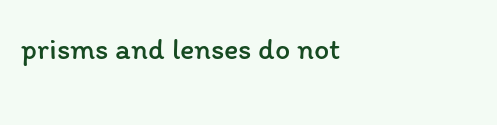prisms and lenses do not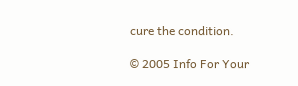cure the condition.

© 2005 Info For Your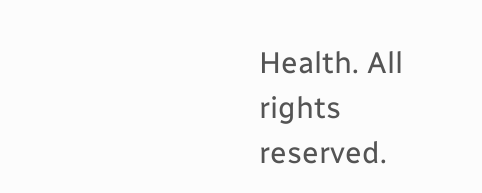Health. All rights reserved.